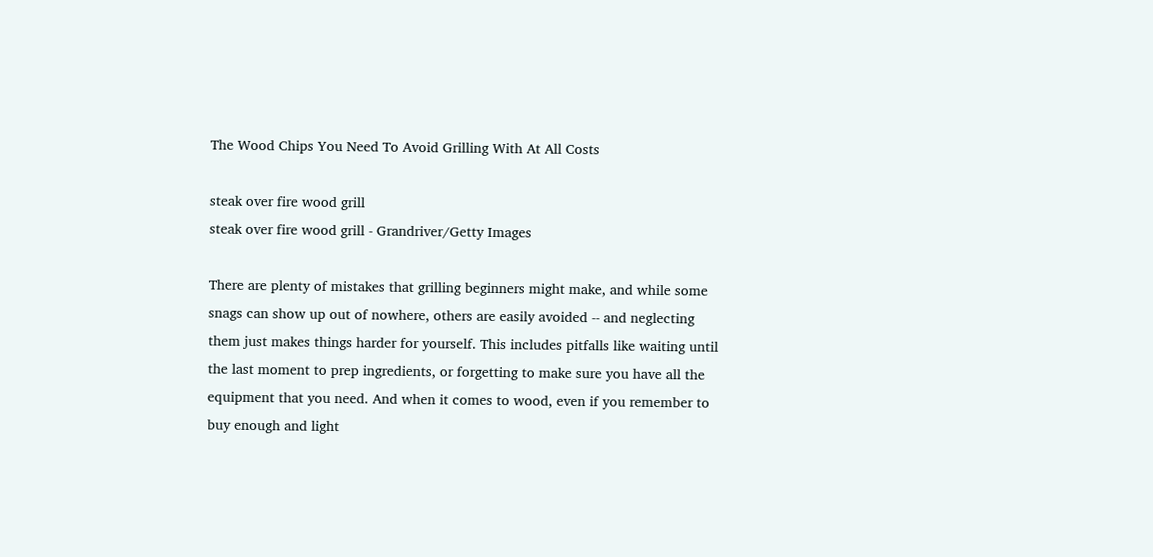The Wood Chips You Need To Avoid Grilling With At All Costs

steak over fire wood grill
steak over fire wood grill - Grandriver/Getty Images

There are plenty of mistakes that grilling beginners might make, and while some snags can show up out of nowhere, others are easily avoided -- and neglecting them just makes things harder for yourself. This includes pitfalls like waiting until the last moment to prep ingredients, or forgetting to make sure you have all the equipment that you need. And when it comes to wood, even if you remember to buy enough and light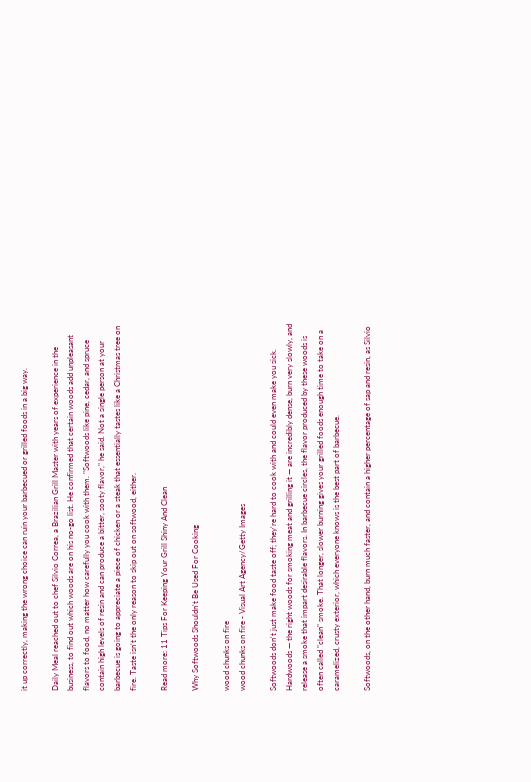it up correctly, making the wrong choice can ruin your barbecued or grilled foods in a big way.

Daily Meal reached out to chef Silvio Correa, a Brazilian Grill Master with years of experience in the business, to find out which woods are on his no-go list. He confirmed that certain woods add unpleasant flavors to food, no matter how carefully you cook with them. "Softwoods like pine, cedar, and spruce contain high levels of resin and can produce a bitter, sooty flavor," he said. Not a single person at your barbecue is going to appreciate a piece of chicken or a steak that essentially tastes like a Christmas tree on fire. Taste isn't the only reason to skip out on softwood, either.

Read more: 11 Tips For Keeping Your Grill Shiny And Clean

Why Softwoods Shouldn't Be Used For Cooking

wood chunks on fire
wood chunks on fire - Visual Art Agency/Getty Images

Softwoods don't just make food taste off; they're hard to cook with and could even make you sick. Hardwoods — the right woods for smoking meat and grilling it — are incredibly dense, burn very slowly, and release a smoke that impart desirable flavors. In barbecue circles, the flavor produced by these woods is often called "clean" smoke. That longer, slower burning gives your grilled foods enough time to take on a caramelized, crusty exterior, which everyone knows is the best part of barbecue.

Softwoods, on the other hand, burn much faster, and contain a higher percentage of sap and resin, as Silvio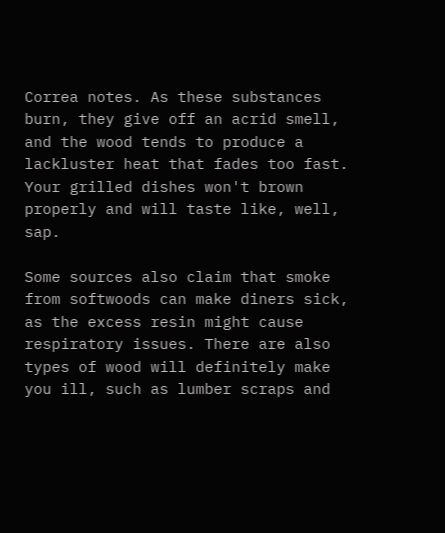Correa notes. As these substances burn, they give off an acrid smell, and the wood tends to produce a lackluster heat that fades too fast. Your grilled dishes won't brown properly and will taste like, well, sap.

Some sources also claim that smoke from softwoods can make diners sick, as the excess resin might cause respiratory issues. There are also types of wood will definitely make you ill, such as lumber scraps and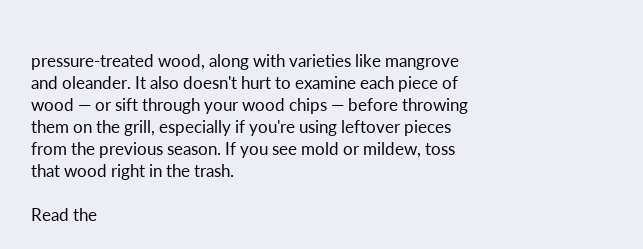pressure-treated wood, along with varieties like mangrove and oleander. It also doesn't hurt to examine each piece of wood — or sift through your wood chips — before throwing them on the grill, especially if you're using leftover pieces from the previous season. If you see mold or mildew, toss that wood right in the trash.

Read the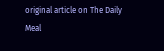original article on The Daily Meal